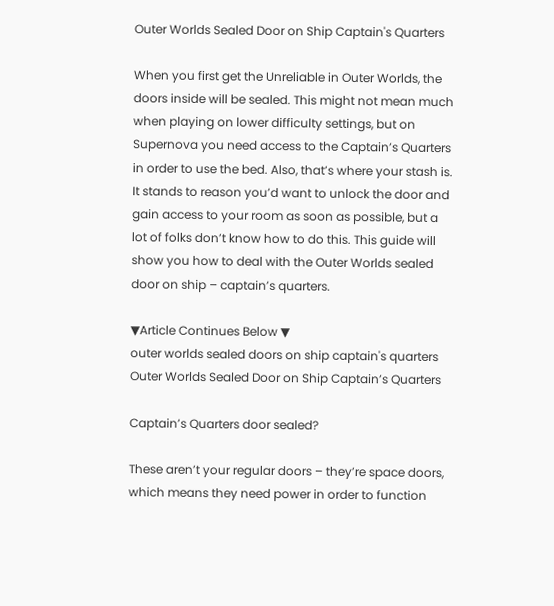Outer Worlds Sealed Door on Ship Captain's Quarters

When you first get the Unreliable in Outer Worlds, the doors inside will be sealed. This might not mean much when playing on lower difficulty settings, but on Supernova you need access to the Captain’s Quarters in order to use the bed. Also, that’s where your stash is. It stands to reason you’d want to unlock the door and gain access to your room as soon as possible, but a lot of folks don’t know how to do this. This guide will show you how to deal with the Outer Worlds sealed door on ship – captain’s quarters.

▼Article Continues Below ▼
outer worlds sealed doors on ship captain's quarters
Outer Worlds Sealed Door on Ship Captain’s Quarters

Captain’s Quarters door sealed?

These aren’t your regular doors – they’re space doors, which means they need power in order to function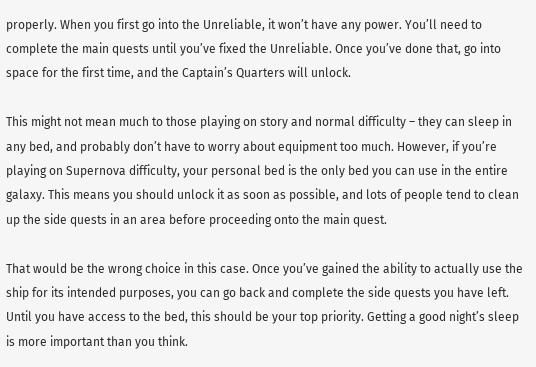properly. When you first go into the Unreliable, it won’t have any power. You’ll need to complete the main quests until you’ve fixed the Unreliable. Once you’ve done that, go into space for the first time, and the Captain’s Quarters will unlock.

This might not mean much to those playing on story and normal difficulty – they can sleep in any bed, and probably don’t have to worry about equipment too much. However, if you’re playing on Supernova difficulty, your personal bed is the only bed you can use in the entire galaxy. This means you should unlock it as soon as possible, and lots of people tend to clean up the side quests in an area before proceeding onto the main quest.

That would be the wrong choice in this case. Once you’ve gained the ability to actually use the ship for its intended purposes, you can go back and complete the side quests you have left. Until you have access to the bed, this should be your top priority. Getting a good night’s sleep is more important than you think.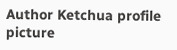Author Ketchua profile picture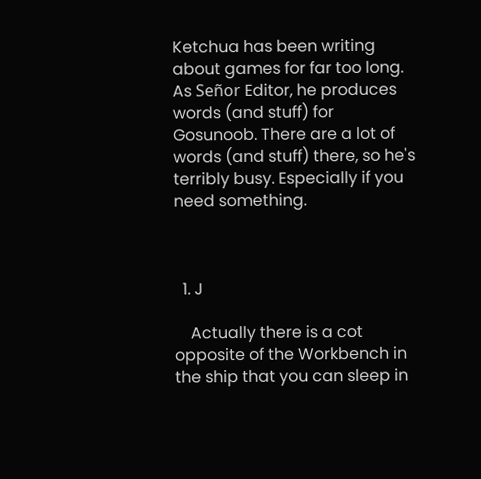Ketchua has been writing about games for far too long. As Señor Editor, he produces words (and stuff) for Gosunoob. There are a lot of words (and stuff) there, so he's terribly busy. Especially if you need something.



  1. J

    Actually there is a cot opposite of the Workbench in the ship that you can sleep in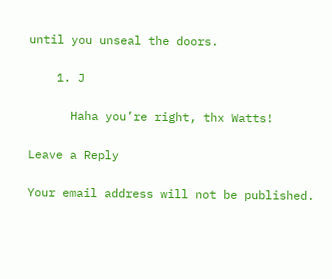until you unseal the doors.

    1. J

      Haha you’re right, thx Watts!

Leave a Reply

Your email address will not be published.